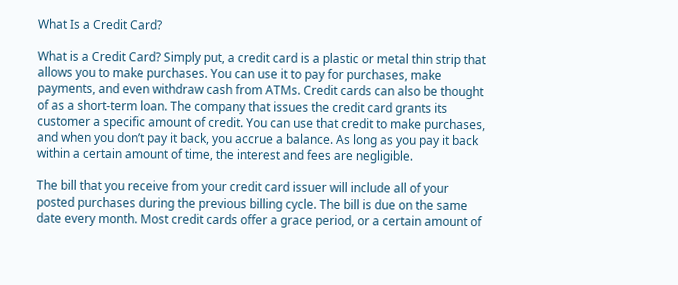What Is a Credit Card?

What is a Credit Card? Simply put, a credit card is a plastic or metal thin strip that allows you to make purchases. You can use it to pay for purchases, make payments, and even withdraw cash from ATMs. Credit cards can also be thought of as a short-term loan. The company that issues the credit card grants its customer a specific amount of credit. You can use that credit to make purchases, and when you don’t pay it back, you accrue a balance. As long as you pay it back within a certain amount of time, the interest and fees are negligible.

The bill that you receive from your credit card issuer will include all of your posted purchases during the previous billing cycle. The bill is due on the same date every month. Most credit cards offer a grace period, or a certain amount of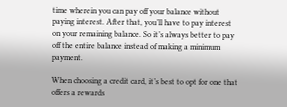time wherein you can pay off your balance without paying interest. After that, you’ll have to pay interest on your remaining balance. So it’s always better to pay off the entire balance instead of making a minimum payment.

When choosing a credit card, it’s best to opt for one that offers a rewards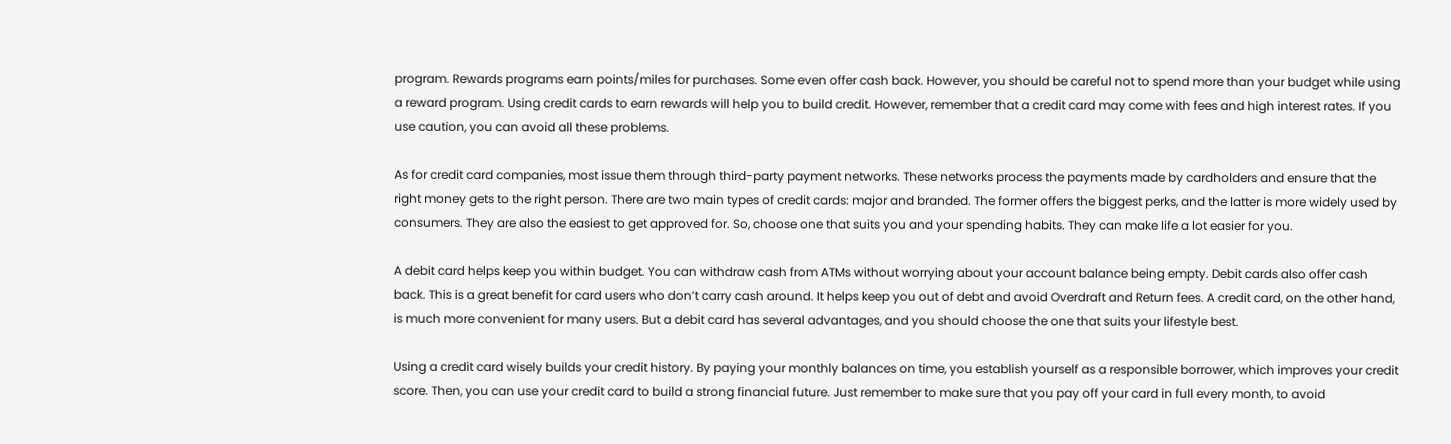program. Rewards programs earn points/miles for purchases. Some even offer cash back. However, you should be careful not to spend more than your budget while using a reward program. Using credit cards to earn rewards will help you to build credit. However, remember that a credit card may come with fees and high interest rates. If you use caution, you can avoid all these problems.

As for credit card companies, most issue them through third-party payment networks. These networks process the payments made by cardholders and ensure that the right money gets to the right person. There are two main types of credit cards: major and branded. The former offers the biggest perks, and the latter is more widely used by consumers. They are also the easiest to get approved for. So, choose one that suits you and your spending habits. They can make life a lot easier for you.

A debit card helps keep you within budget. You can withdraw cash from ATMs without worrying about your account balance being empty. Debit cards also offer cash back. This is a great benefit for card users who don’t carry cash around. It helps keep you out of debt and avoid Overdraft and Return fees. A credit card, on the other hand, is much more convenient for many users. But a debit card has several advantages, and you should choose the one that suits your lifestyle best.

Using a credit card wisely builds your credit history. By paying your monthly balances on time, you establish yourself as a responsible borrower, which improves your credit score. Then, you can use your credit card to build a strong financial future. Just remember to make sure that you pay off your card in full every month, to avoid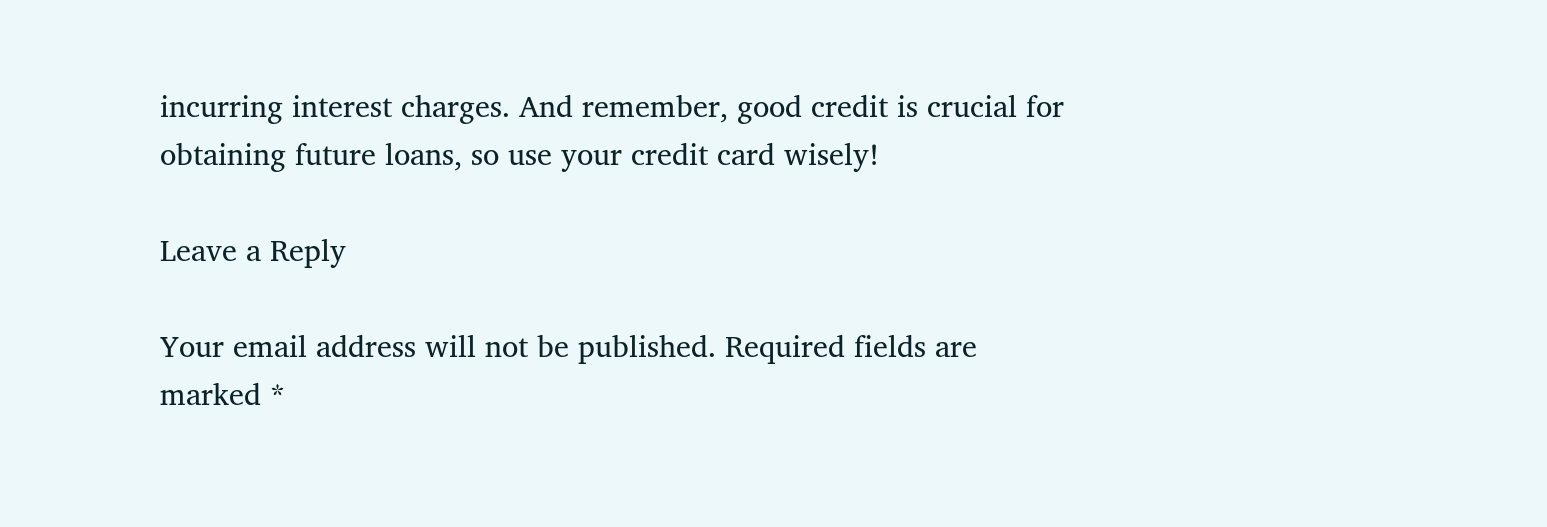incurring interest charges. And remember, good credit is crucial for obtaining future loans, so use your credit card wisely!

Leave a Reply

Your email address will not be published. Required fields are marked *